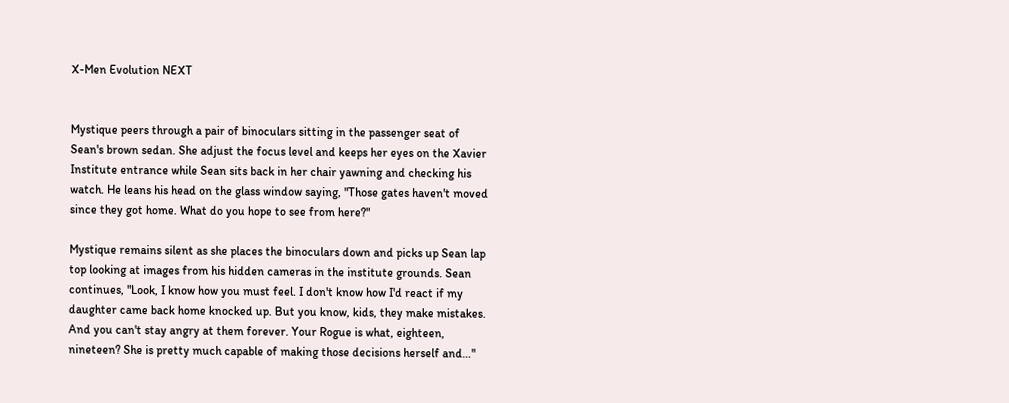X-Men Evolution NEXT


Mystique peers through a pair of binoculars sitting in the passenger seat of Sean's brown sedan. She adjust the focus level and keeps her eyes on the Xavier Institute entrance while Sean sits back in her chair yawning and checking his watch. He leans his head on the glass window saying, "Those gates haven't moved since they got home. What do you hope to see from here?"

Mystique remains silent as she places the binoculars down and picks up Sean lap top looking at images from his hidden cameras in the institute grounds. Sean continues, "Look, I know how you must feel. I don't know how I'd react if my daughter came back home knocked up. But you know, kids, they make mistakes. And you can't stay angry at them forever. Your Rogue is what, eighteen, nineteen? She is pretty much capable of making those decisions herself and…"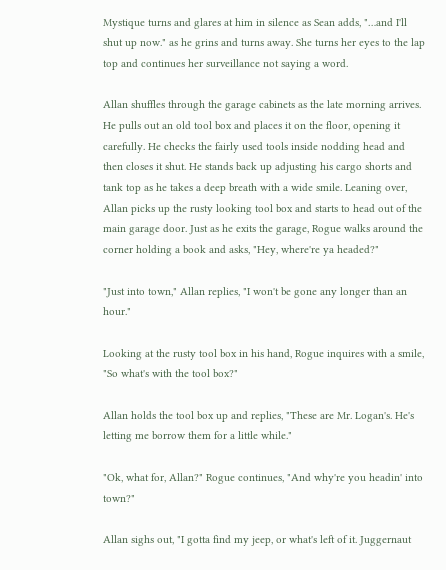Mystique turns and glares at him in silence as Sean adds, "…and I'll shut up now." as he grins and turns away. She turns her eyes to the lap top and continues her surveillance not saying a word.

Allan shuffles through the garage cabinets as the late morning arrives. He pulls out an old tool box and places it on the floor, opening it carefully. He checks the fairly used tools inside nodding head and then closes it shut. He stands back up adjusting his cargo shorts and tank top as he takes a deep breath with a wide smile. Leaning over, Allan picks up the rusty looking tool box and starts to head out of the main garage door. Just as he exits the garage, Rogue walks around the corner holding a book and asks, "Hey, where're ya headed?"

"Just into town," Allan replies, "I won't be gone any longer than an hour."

Looking at the rusty tool box in his hand, Rogue inquires with a smile, "So what's with the tool box?"

Allan holds the tool box up and replies, "These are Mr. Logan's. He's letting me borrow them for a little while."

"Ok, what for, Allan?" Rogue continues, "And why're you headin' into town?"

Allan sighs out, "I gotta find my jeep, or what's left of it. Juggernaut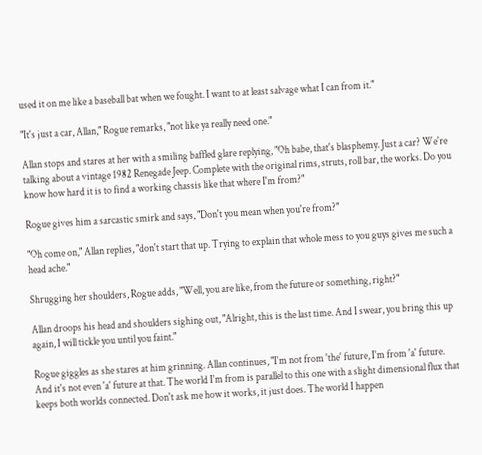used it on me like a baseball bat when we fought. I want to at least salvage what I can from it."

"It's just a car, Allan," Rogue remarks, "not like ya really need one."

Allan stops and stares at her with a smiling baffled glare replying, "Oh babe, that's blasphemy. Just a car? We're talking about a vintage 1982 Renegade Jeep. Complete with the original rims, struts, roll bar, the works. Do you know how hard it is to find a working chassis like that where I'm from?"

Rogue gives him a sarcastic smirk and says, "Don't you mean when you're from?"

"Oh come on," Allan replies, "don't start that up. Trying to explain that whole mess to you guys gives me such a head ache."

Shrugging her shoulders, Rogue adds, "Well, you are like, from the future or something, right?"

Allan droops his head and shoulders sighing out, "Alright, this is the last time. And I swear, you bring this up again, I will tickle you until you faint."

Rogue giggles as she stares at him grinning. Allan continues, "I'm not from 'the' future, I'm from 'a' future. And it's not even 'a' future at that. The world I'm from is parallel to this one with a slight dimensional flux that keeps both worlds connected. Don't ask me how it works, it just does. The world I happen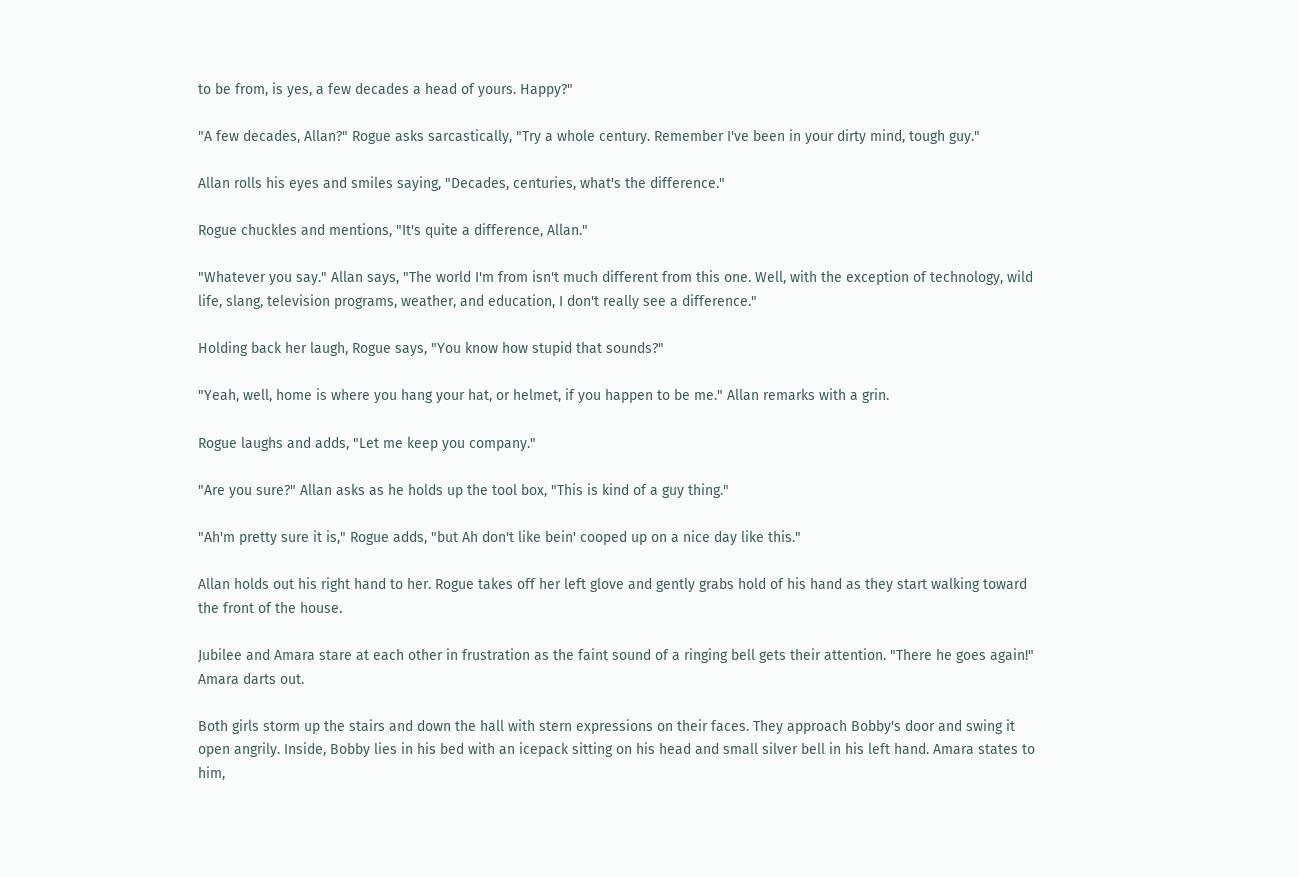to be from, is yes, a few decades a head of yours. Happy?"

"A few decades, Allan?" Rogue asks sarcastically, "Try a whole century. Remember I've been in your dirty mind, tough guy."

Allan rolls his eyes and smiles saying, "Decades, centuries, what's the difference."

Rogue chuckles and mentions, "It's quite a difference, Allan."

"Whatever you say." Allan says, "The world I'm from isn't much different from this one. Well, with the exception of technology, wild life, slang, television programs, weather, and education, I don't really see a difference."

Holding back her laugh, Rogue says, "You know how stupid that sounds?"

"Yeah, well, home is where you hang your hat, or helmet, if you happen to be me." Allan remarks with a grin.

Rogue laughs and adds, "Let me keep you company."

"Are you sure?" Allan asks as he holds up the tool box, "This is kind of a guy thing."

"Ah'm pretty sure it is," Rogue adds, "but Ah don't like bein' cooped up on a nice day like this."

Allan holds out his right hand to her. Rogue takes off her left glove and gently grabs hold of his hand as they start walking toward the front of the house.

Jubilee and Amara stare at each other in frustration as the faint sound of a ringing bell gets their attention. "There he goes again!" Amara darts out.

Both girls storm up the stairs and down the hall with stern expressions on their faces. They approach Bobby's door and swing it open angrily. Inside, Bobby lies in his bed with an icepack sitting on his head and small silver bell in his left hand. Amara states to him,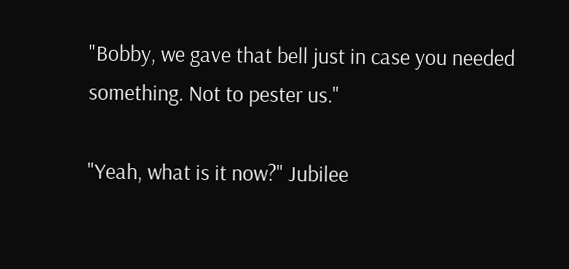"Bobby, we gave that bell just in case you needed something. Not to pester us."

"Yeah, what is it now?" Jubilee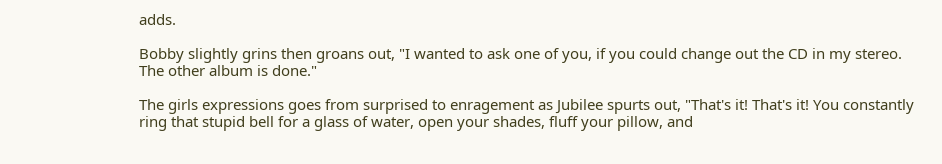adds.

Bobby slightly grins then groans out, "I wanted to ask one of you, if you could change out the CD in my stereo. The other album is done."

The girls expressions goes from surprised to enragement as Jubilee spurts out, "That's it! That's it! You constantly ring that stupid bell for a glass of water, open your shades, fluff your pillow, and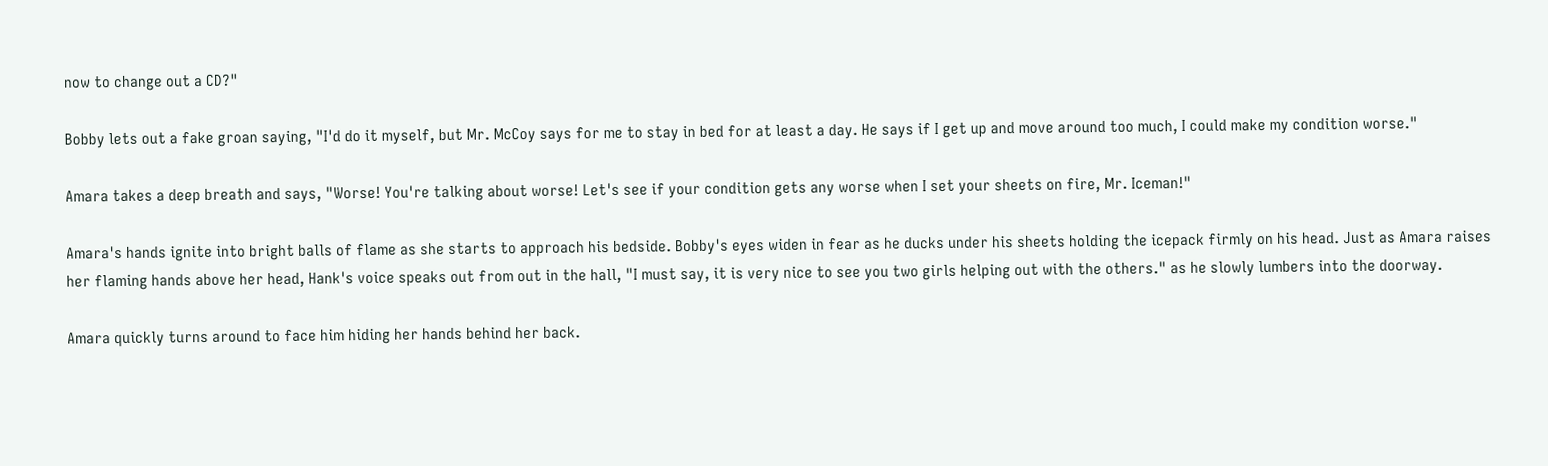now to change out a CD?"

Bobby lets out a fake groan saying, "I'd do it myself, but Mr. McCoy says for me to stay in bed for at least a day. He says if I get up and move around too much, I could make my condition worse."

Amara takes a deep breath and says, "Worse! You're talking about worse! Let's see if your condition gets any worse when I set your sheets on fire, Mr. Iceman!"

Amara's hands ignite into bright balls of flame as she starts to approach his bedside. Bobby's eyes widen in fear as he ducks under his sheets holding the icepack firmly on his head. Just as Amara raises her flaming hands above her head, Hank's voice speaks out from out in the hall, "I must say, it is very nice to see you two girls helping out with the others." as he slowly lumbers into the doorway.

Amara quickly turns around to face him hiding her hands behind her back.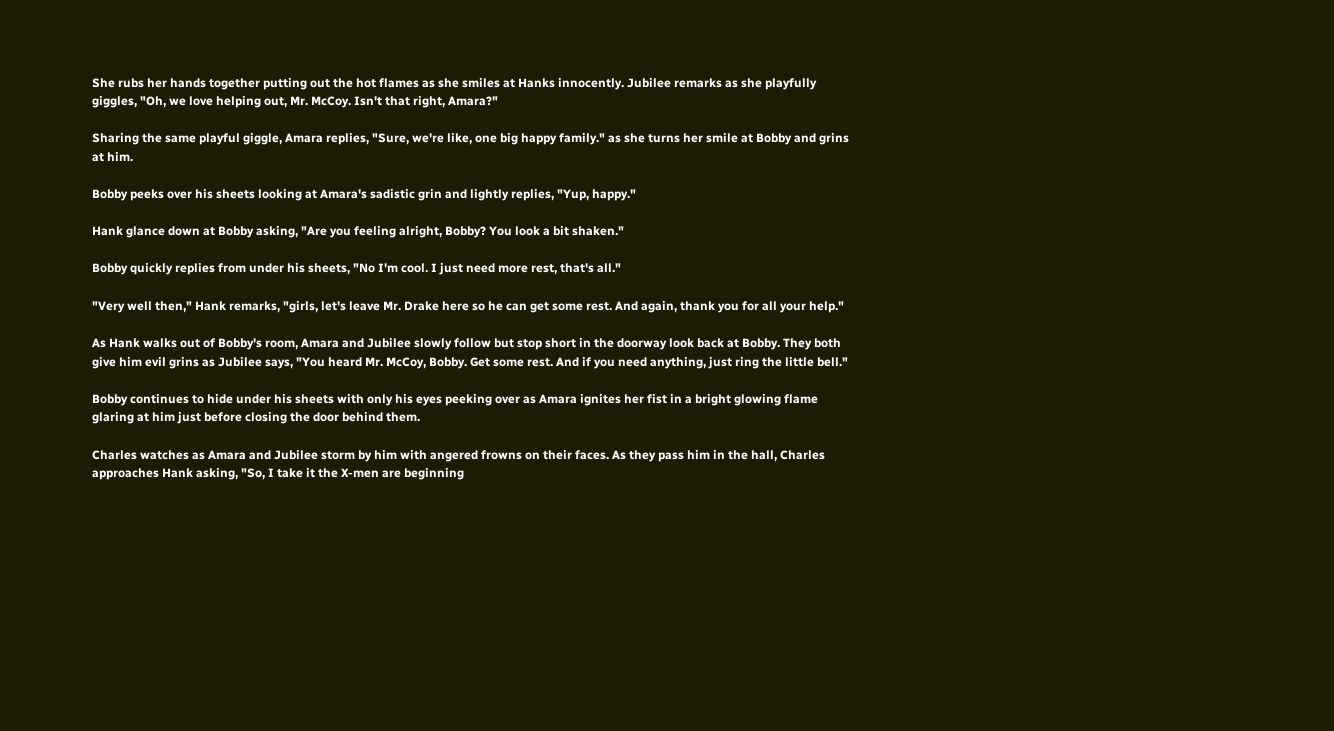She rubs her hands together putting out the hot flames as she smiles at Hanks innocently. Jubilee remarks as she playfully giggles, "Oh, we love helping out, Mr. McCoy. Isn't that right, Amara?"

Sharing the same playful giggle, Amara replies, "Sure, we're like, one big happy family." as she turns her smile at Bobby and grins at him.

Bobby peeks over his sheets looking at Amara's sadistic grin and lightly replies, "Yup, happy."

Hank glance down at Bobby asking, "Are you feeling alright, Bobby? You look a bit shaken."

Bobby quickly replies from under his sheets, "No I'm cool. I just need more rest, that's all."

"Very well then," Hank remarks, "girls, let's leave Mr. Drake here so he can get some rest. And again, thank you for all your help."

As Hank walks out of Bobby's room, Amara and Jubilee slowly follow but stop short in the doorway look back at Bobby. They both give him evil grins as Jubilee says, "You heard Mr. McCoy, Bobby. Get some rest. And if you need anything, just ring the little bell."

Bobby continues to hide under his sheets with only his eyes peeking over as Amara ignites her fist in a bright glowing flame glaring at him just before closing the door behind them.

Charles watches as Amara and Jubilee storm by him with angered frowns on their faces. As they pass him in the hall, Charles approaches Hank asking, "So, I take it the X-men are beginning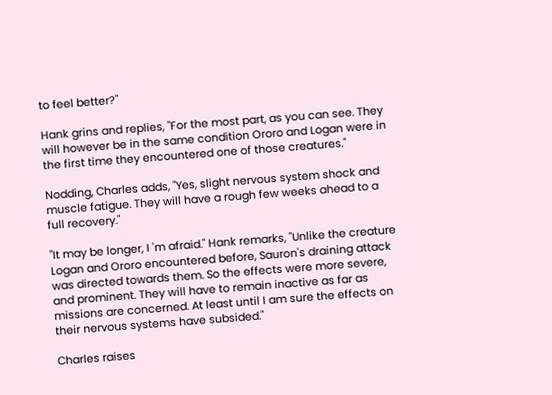to feel better?"

Hank grins and replies, "For the most part, as you can see. They will however be in the same condition Ororo and Logan were in the first time they encountered one of those creatures."

Nodding, Charles adds, "Yes, slight nervous system shock and muscle fatigue. They will have a rough few weeks ahead to a full recovery."

"It may be longer, I 'm afraid." Hank remarks, "Unlike the creature Logan and Ororo encountered before, Sauron's draining attack was directed towards them. So the effects were more severe, and prominent. They will have to remain inactive as far as missions are concerned. At least until I am sure the effects on their nervous systems have subsided."

Charles raises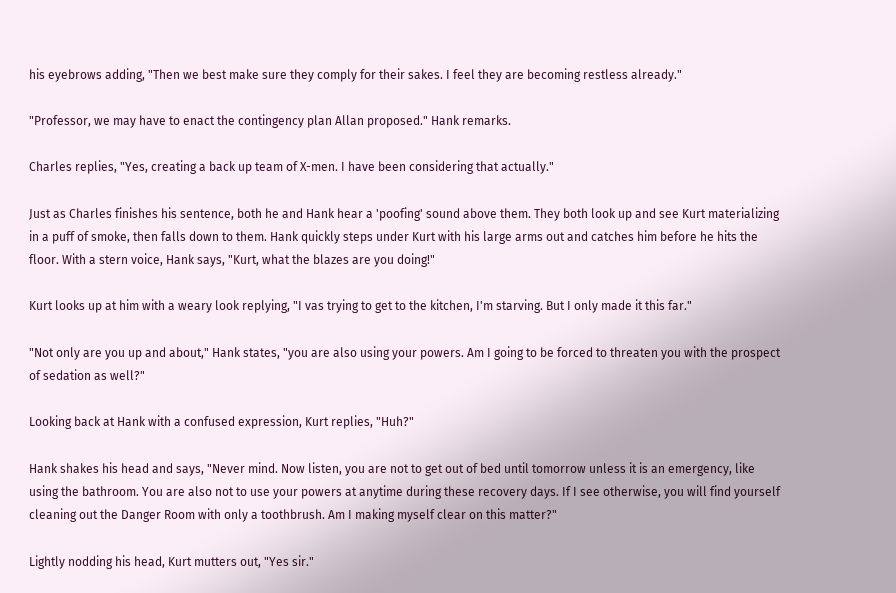his eyebrows adding, "Then we best make sure they comply for their sakes. I feel they are becoming restless already."

"Professor, we may have to enact the contingency plan Allan proposed." Hank remarks.

Charles replies, "Yes, creating a back up team of X-men. I have been considering that actually."

Just as Charles finishes his sentence, both he and Hank hear a 'poofing' sound above them. They both look up and see Kurt materializing in a puff of smoke, then falls down to them. Hank quickly steps under Kurt with his large arms out and catches him before he hits the floor. With a stern voice, Hank says, "Kurt, what the blazes are you doing!"

Kurt looks up at him with a weary look replying, "I vas trying to get to the kitchen, I'm starving. But I only made it this far."

"Not only are you up and about," Hank states, "you are also using your powers. Am I going to be forced to threaten you with the prospect of sedation as well?"

Looking back at Hank with a confused expression, Kurt replies, "Huh?"

Hank shakes his head and says, "Never mind. Now listen, you are not to get out of bed until tomorrow unless it is an emergency, like using the bathroom. You are also not to use your powers at anytime during these recovery days. If I see otherwise, you will find yourself cleaning out the Danger Room with only a toothbrush. Am I making myself clear on this matter?"

Lightly nodding his head, Kurt mutters out, "Yes sir."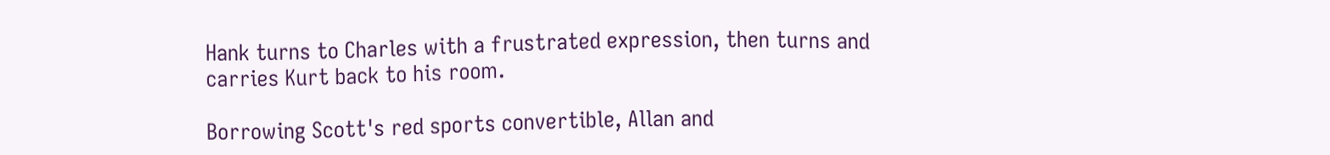Hank turns to Charles with a frustrated expression, then turns and carries Kurt back to his room.

Borrowing Scott's red sports convertible, Allan and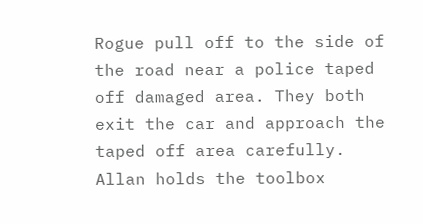Rogue pull off to the side of the road near a police taped off damaged area. They both exit the car and approach the taped off area carefully. Allan holds the toolbox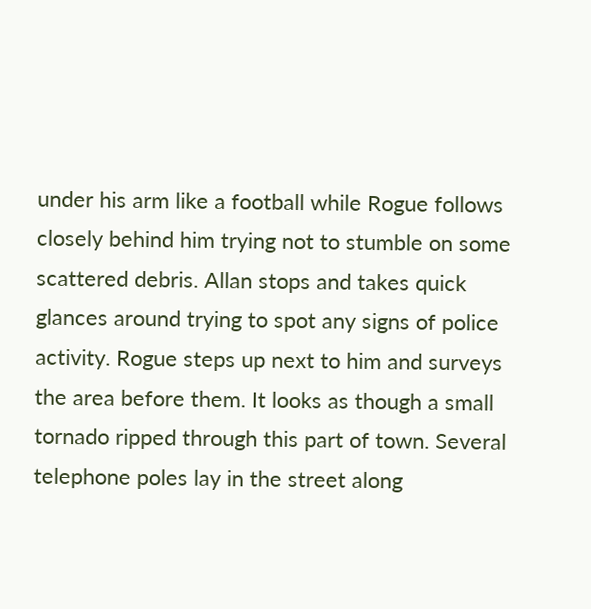under his arm like a football while Rogue follows closely behind him trying not to stumble on some scattered debris. Allan stops and takes quick glances around trying to spot any signs of police activity. Rogue steps up next to him and surveys the area before them. It looks as though a small tornado ripped through this part of town. Several telephone poles lay in the street along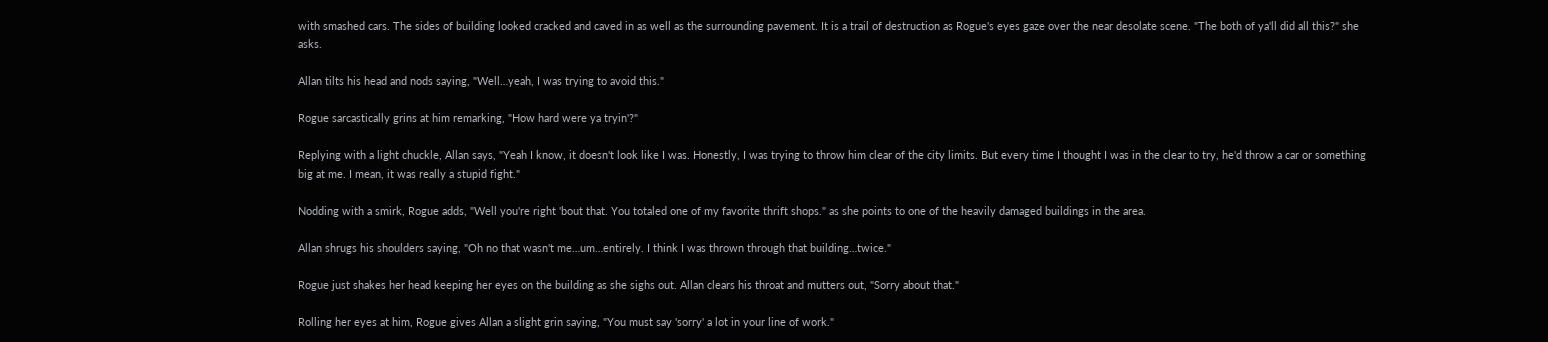with smashed cars. The sides of building looked cracked and caved in as well as the surrounding pavement. It is a trail of destruction as Rogue's eyes gaze over the near desolate scene. "The both of ya'll did all this?" she asks.

Allan tilts his head and nods saying, "Well…yeah, I was trying to avoid this."

Rogue sarcastically grins at him remarking, "How hard were ya tryin'?"

Replying with a light chuckle, Allan says, "Yeah I know, it doesn't look like I was. Honestly, I was trying to throw him clear of the city limits. But every time I thought I was in the clear to try, he'd throw a car or something big at me. I mean, it was really a stupid fight."

Nodding with a smirk, Rogue adds, "Well you're right 'bout that. You totaled one of my favorite thrift shops." as she points to one of the heavily damaged buildings in the area.

Allan shrugs his shoulders saying, "Oh no that wasn't me…um…entirely. I think I was thrown through that building…twice."

Rogue just shakes her head keeping her eyes on the building as she sighs out. Allan clears his throat and mutters out, "Sorry about that."

Rolling her eyes at him, Rogue gives Allan a slight grin saying, "You must say 'sorry' a lot in your line of work."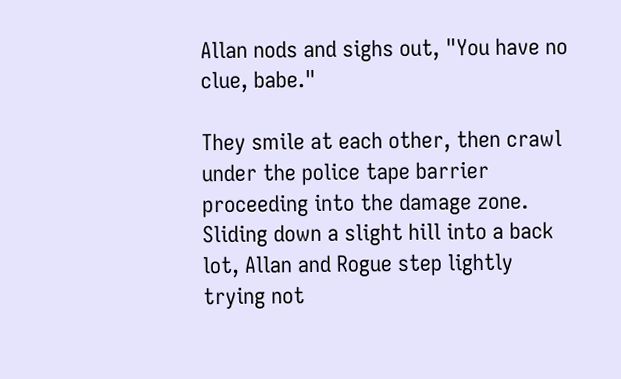Allan nods and sighs out, "You have no clue, babe."

They smile at each other, then crawl under the police tape barrier proceeding into the damage zone. Sliding down a slight hill into a back lot, Allan and Rogue step lightly trying not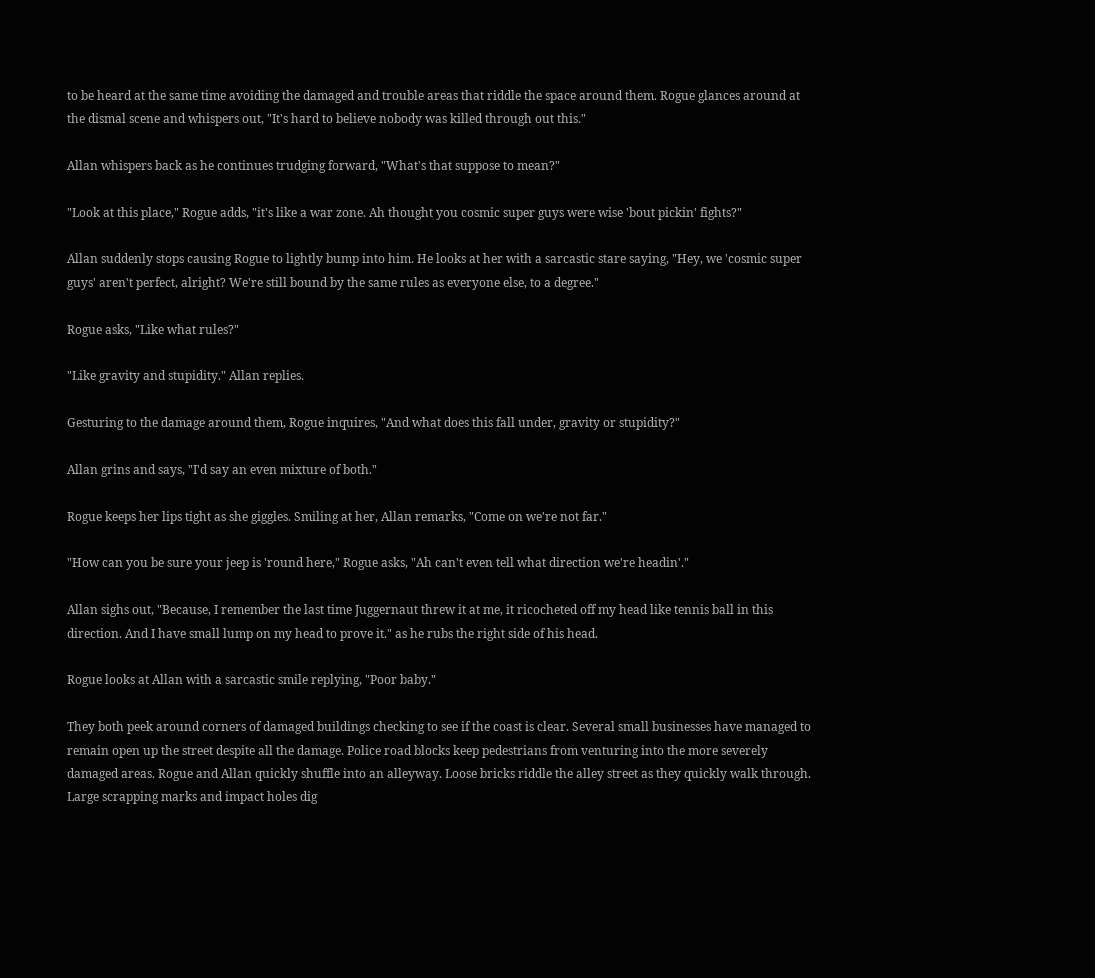to be heard at the same time avoiding the damaged and trouble areas that riddle the space around them. Rogue glances around at the dismal scene and whispers out, "It's hard to believe nobody was killed through out this."

Allan whispers back as he continues trudging forward, "What's that suppose to mean?"

"Look at this place," Rogue adds, "it's like a war zone. Ah thought you cosmic super guys were wise 'bout pickin' fights?"

Allan suddenly stops causing Rogue to lightly bump into him. He looks at her with a sarcastic stare saying, "Hey, we 'cosmic super guys' aren't perfect, alright? We're still bound by the same rules as everyone else, to a degree."

Rogue asks, "Like what rules?"

"Like gravity and stupidity." Allan replies.

Gesturing to the damage around them, Rogue inquires, "And what does this fall under, gravity or stupidity?"

Allan grins and says, "I'd say an even mixture of both."

Rogue keeps her lips tight as she giggles. Smiling at her, Allan remarks, "Come on we're not far."

"How can you be sure your jeep is 'round here," Rogue asks, "Ah can't even tell what direction we're headin'."

Allan sighs out, "Because, I remember the last time Juggernaut threw it at me, it ricocheted off my head like tennis ball in this direction. And I have small lump on my head to prove it." as he rubs the right side of his head.

Rogue looks at Allan with a sarcastic smile replying, "Poor baby."

They both peek around corners of damaged buildings checking to see if the coast is clear. Several small businesses have managed to remain open up the street despite all the damage. Police road blocks keep pedestrians from venturing into the more severely damaged areas. Rogue and Allan quickly shuffle into an alleyway. Loose bricks riddle the alley street as they quickly walk through. Large scrapping marks and impact holes dig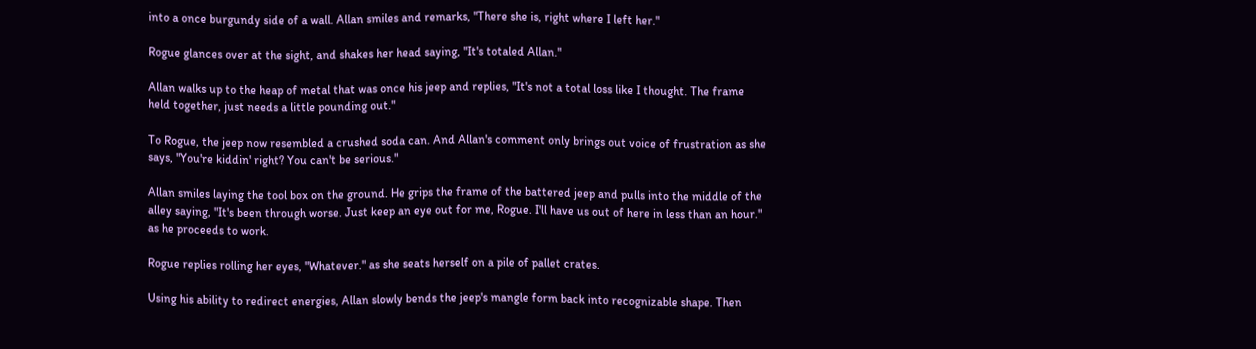into a once burgundy side of a wall. Allan smiles and remarks, "There she is, right where I left her."

Rogue glances over at the sight, and shakes her head saying, "It's totaled Allan."

Allan walks up to the heap of metal that was once his jeep and replies, "It's not a total loss like I thought. The frame held together, just needs a little pounding out."

To Rogue, the jeep now resembled a crushed soda can. And Allan's comment only brings out voice of frustration as she says, "You're kiddin' right? You can't be serious."

Allan smiles laying the tool box on the ground. He grips the frame of the battered jeep and pulls into the middle of the alley saying, "It's been through worse. Just keep an eye out for me, Rogue. I'll have us out of here in less than an hour." as he proceeds to work.

Rogue replies rolling her eyes, "Whatever." as she seats herself on a pile of pallet crates.

Using his ability to redirect energies, Allan slowly bends the jeep's mangle form back into recognizable shape. Then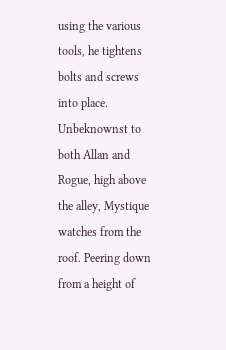using the various tools, he tightens bolts and screws into place. Unbeknownst to both Allan and Rogue, high above the alley, Mystique watches from the roof. Peering down from a height of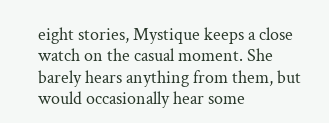eight stories, Mystique keeps a close watch on the casual moment. She barely hears anything from them, but would occasionally hear some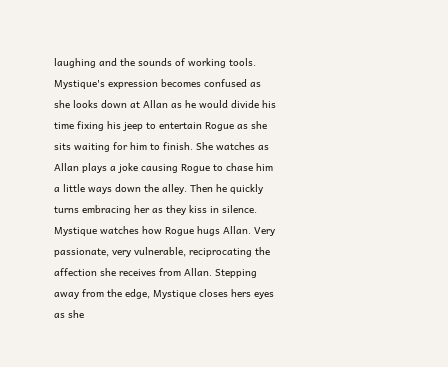laughing and the sounds of working tools. Mystique's expression becomes confused as she looks down at Allan as he would divide his time fixing his jeep to entertain Rogue as she sits waiting for him to finish. She watches as Allan plays a joke causing Rogue to chase him a little ways down the alley. Then he quickly turns embracing her as they kiss in silence. Mystique watches how Rogue hugs Allan. Very passionate, very vulnerable, reciprocating the affection she receives from Allan. Stepping away from the edge, Mystique closes hers eyes as she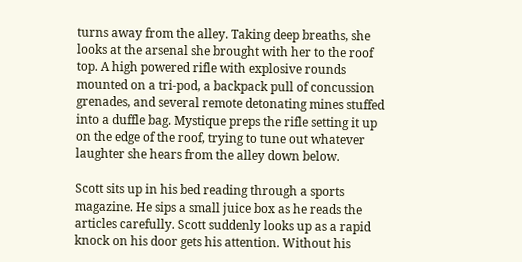turns away from the alley. Taking deep breaths, she looks at the arsenal she brought with her to the roof top. A high powered rifle with explosive rounds mounted on a tri-pod, a backpack pull of concussion grenades, and several remote detonating mines stuffed into a duffle bag. Mystique preps the rifle setting it up on the edge of the roof, trying to tune out whatever laughter she hears from the alley down below.

Scott sits up in his bed reading through a sports magazine. He sips a small juice box as he reads the articles carefully. Scott suddenly looks up as a rapid knock on his door gets his attention. Without his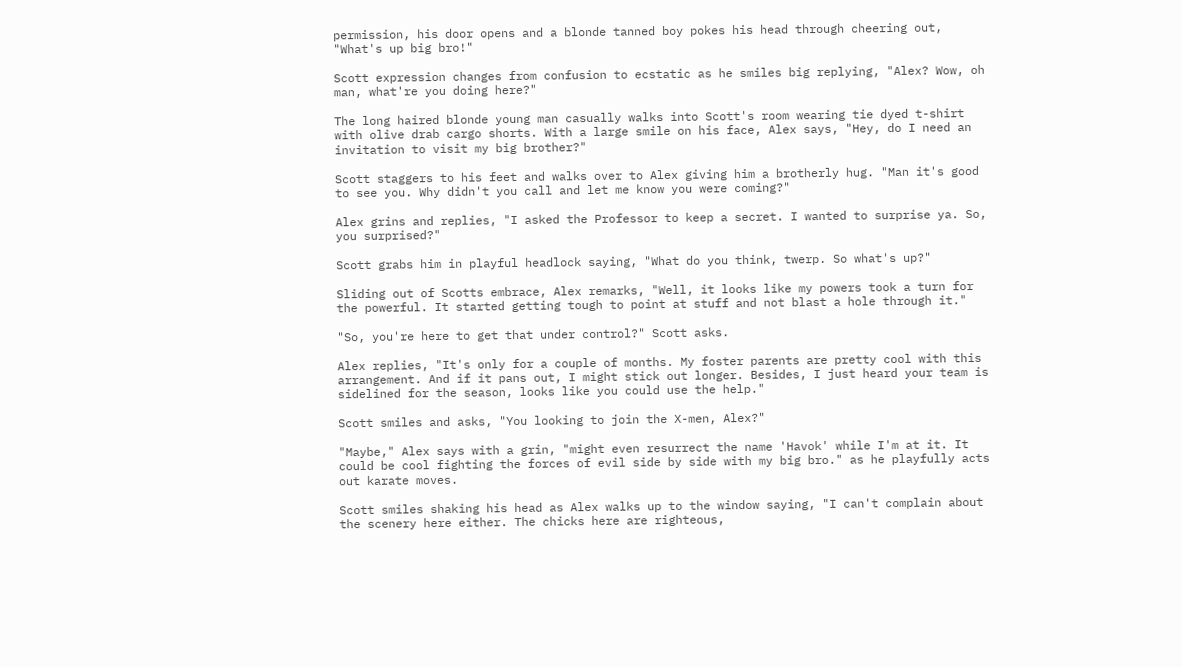permission, his door opens and a blonde tanned boy pokes his head through cheering out, "What's up big bro!"

Scott expression changes from confusion to ecstatic as he smiles big replying, "Alex? Wow, oh man, what're you doing here?"

The long haired blonde young man casually walks into Scott's room wearing tie dyed t-shirt with olive drab cargo shorts. With a large smile on his face, Alex says, "Hey, do I need an invitation to visit my big brother?"

Scott staggers to his feet and walks over to Alex giving him a brotherly hug. "Man it's good to see you. Why didn't you call and let me know you were coming?"

Alex grins and replies, "I asked the Professor to keep a secret. I wanted to surprise ya. So, you surprised?"

Scott grabs him in playful headlock saying, "What do you think, twerp. So what's up?"

Sliding out of Scotts embrace, Alex remarks, "Well, it looks like my powers took a turn for the powerful. It started getting tough to point at stuff and not blast a hole through it."

"So, you're here to get that under control?" Scott asks.

Alex replies, "It's only for a couple of months. My foster parents are pretty cool with this arrangement. And if it pans out, I might stick out longer. Besides, I just heard your team is sidelined for the season, looks like you could use the help."

Scott smiles and asks, "You looking to join the X-men, Alex?"

"Maybe," Alex says with a grin, "might even resurrect the name 'Havok' while I'm at it. It could be cool fighting the forces of evil side by side with my big bro." as he playfully acts out karate moves.

Scott smiles shaking his head as Alex walks up to the window saying, "I can't complain about the scenery here either. The chicks here are righteous,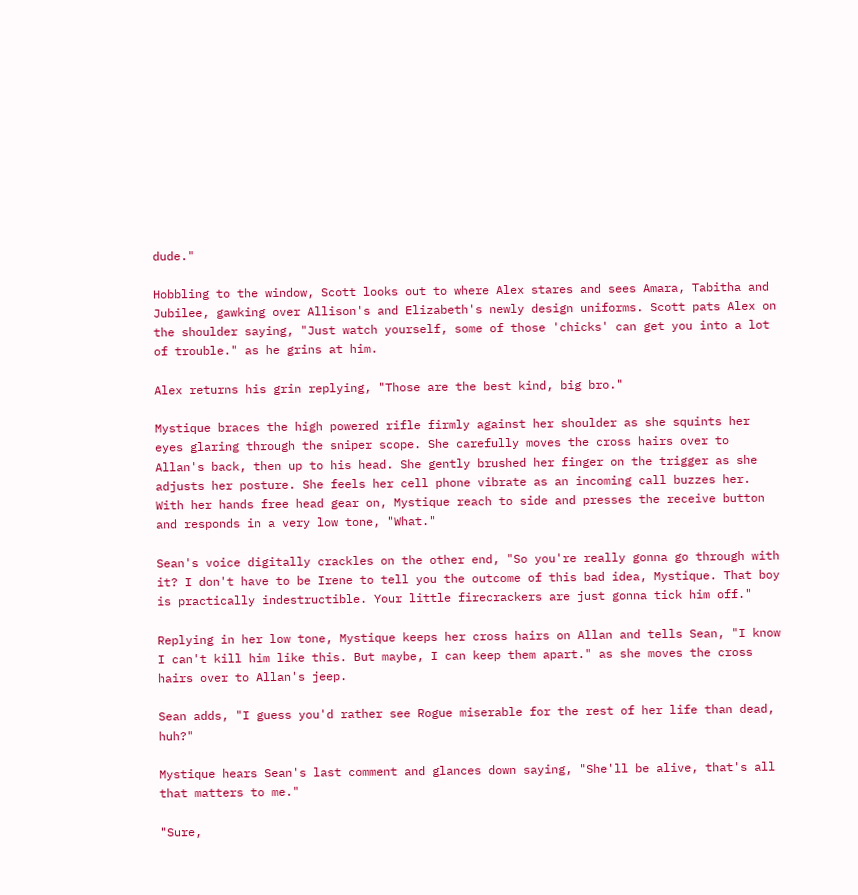dude."

Hobbling to the window, Scott looks out to where Alex stares and sees Amara, Tabitha and Jubilee, gawking over Allison's and Elizabeth's newly design uniforms. Scott pats Alex on the shoulder saying, "Just watch yourself, some of those 'chicks' can get you into a lot of trouble." as he grins at him.

Alex returns his grin replying, "Those are the best kind, big bro."

Mystique braces the high powered rifle firmly against her shoulder as she squints her eyes glaring through the sniper scope. She carefully moves the cross hairs over to Allan's back, then up to his head. She gently brushed her finger on the trigger as she adjusts her posture. She feels her cell phone vibrate as an incoming call buzzes her. With her hands free head gear on, Mystique reach to side and presses the receive button and responds in a very low tone, "What."

Sean's voice digitally crackles on the other end, "So you're really gonna go through with it? I don't have to be Irene to tell you the outcome of this bad idea, Mystique. That boy is practically indestructible. Your little firecrackers are just gonna tick him off."

Replying in her low tone, Mystique keeps her cross hairs on Allan and tells Sean, "I know I can't kill him like this. But maybe, I can keep them apart." as she moves the cross hairs over to Allan's jeep.

Sean adds, "I guess you'd rather see Rogue miserable for the rest of her life than dead, huh?"

Mystique hears Sean's last comment and glances down saying, "She'll be alive, that's all that matters to me."

"Sure,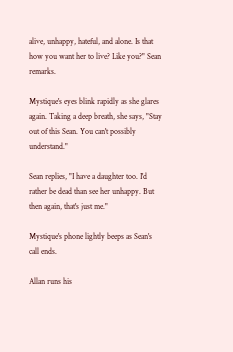alive, unhappy, hateful, and alone. Is that how you want her to live? Like you?" Sean remarks.

Mystique's eyes blink rapidly as she glares again. Taking a deep breath, she says, "Stay out of this Sean. You can't possibly understand."

Sean replies, "I have a daughter too. I'd rather be dead than see her unhappy. But then again, that's just me."

Mystique's phone lightly beeps as Sean's call ends.

Allan runs his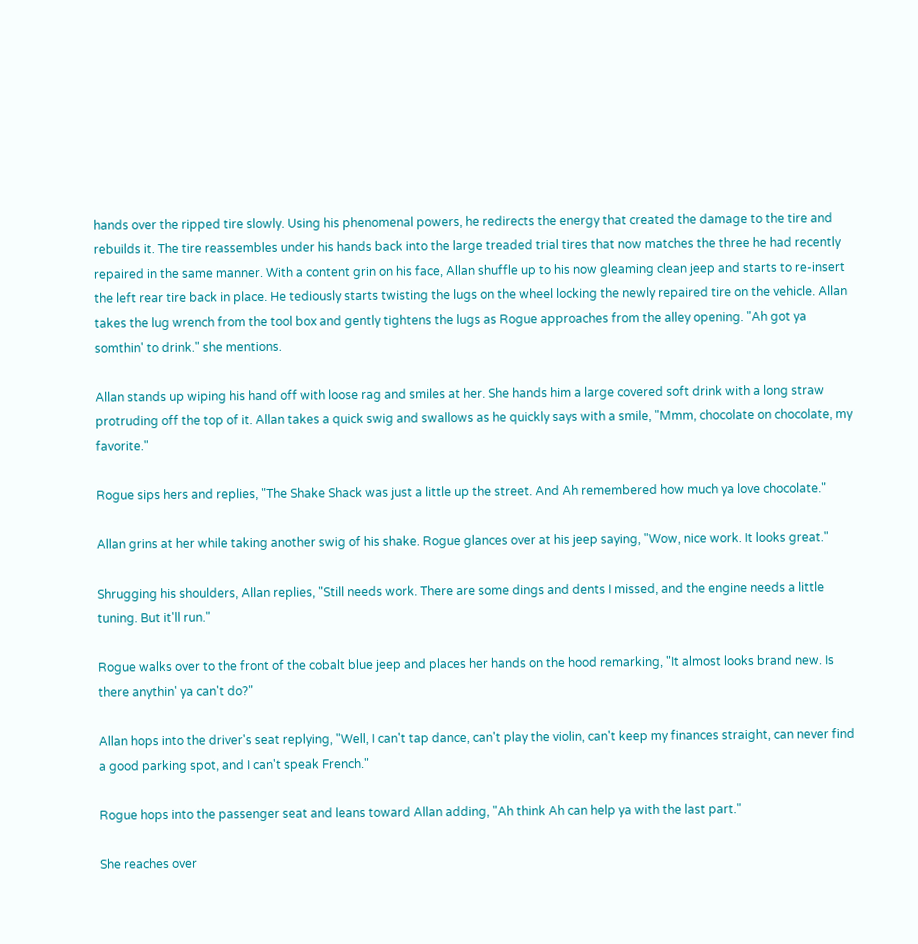hands over the ripped tire slowly. Using his phenomenal powers, he redirects the energy that created the damage to the tire and rebuilds it. The tire reassembles under his hands back into the large treaded trial tires that now matches the three he had recently repaired in the same manner. With a content grin on his face, Allan shuffle up to his now gleaming clean jeep and starts to re-insert the left rear tire back in place. He tediously starts twisting the lugs on the wheel locking the newly repaired tire on the vehicle. Allan takes the lug wrench from the tool box and gently tightens the lugs as Rogue approaches from the alley opening. "Ah got ya somthin' to drink." she mentions.

Allan stands up wiping his hand off with loose rag and smiles at her. She hands him a large covered soft drink with a long straw protruding off the top of it. Allan takes a quick swig and swallows as he quickly says with a smile, "Mmm, chocolate on chocolate, my favorite."

Rogue sips hers and replies, "The Shake Shack was just a little up the street. And Ah remembered how much ya love chocolate."

Allan grins at her while taking another swig of his shake. Rogue glances over at his jeep saying, "Wow, nice work. It looks great."

Shrugging his shoulders, Allan replies, "Still needs work. There are some dings and dents I missed, and the engine needs a little tuning. But it'll run."

Rogue walks over to the front of the cobalt blue jeep and places her hands on the hood remarking, "It almost looks brand new. Is there anythin' ya can't do?"

Allan hops into the driver's seat replying, "Well, I can't tap dance, can't play the violin, can't keep my finances straight, can never find a good parking spot, and I can't speak French."

Rogue hops into the passenger seat and leans toward Allan adding, "Ah think Ah can help ya with the last part."

She reaches over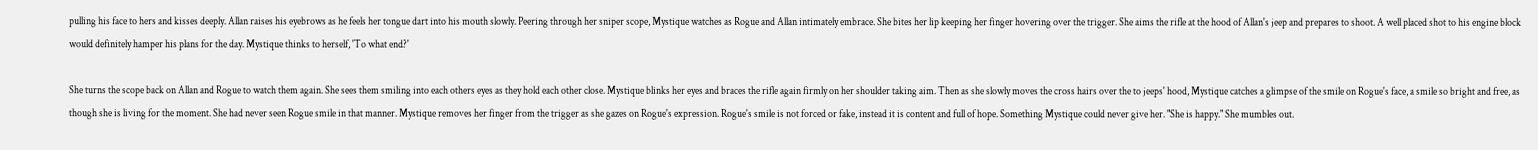pulling his face to hers and kisses deeply. Allan raises his eyebrows as he feels her tongue dart into his mouth slowly. Peering through her sniper scope, Mystique watches as Rogue and Allan intimately embrace. She bites her lip keeping her finger hovering over the trigger. She aims the rifle at the hood of Allan's jeep and prepares to shoot. A well placed shot to his engine block would definitely hamper his plans for the day. Mystique thinks to herself, 'To what end?'

She turns the scope back on Allan and Rogue to watch them again. She sees them smiling into each others eyes as they hold each other close. Mystique blinks her eyes and braces the rifle again firmly on her shoulder taking aim. Then as she slowly moves the cross hairs over the to jeeps' hood, Mystique catches a glimpse of the smile on Rogue's face, a smile so bright and free, as though she is living for the moment. She had never seen Rogue smile in that manner. Mystique removes her finger from the trigger as she gazes on Rogue's expression. Rogue's smile is not forced or fake, instead it is content and full of hope. Something Mystique could never give her. "She is happy." She mumbles out.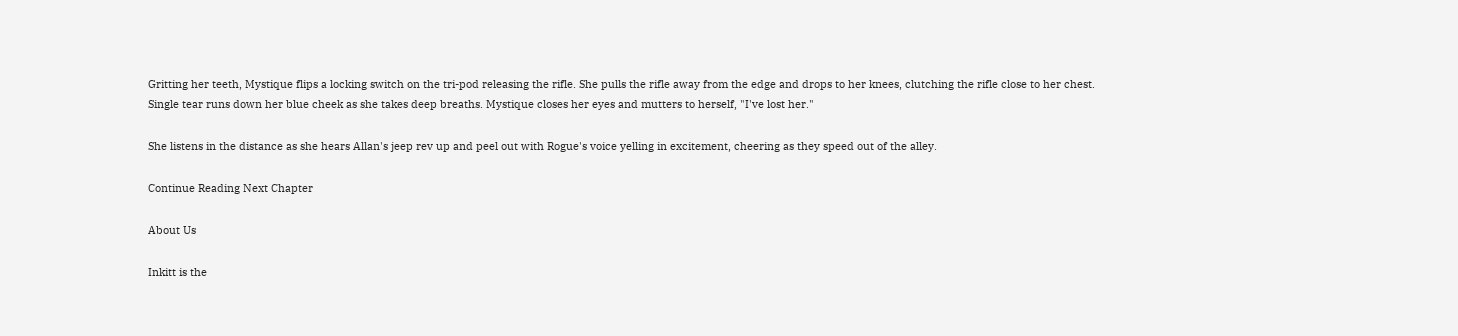Gritting her teeth, Mystique flips a locking switch on the tri-pod releasing the rifle. She pulls the rifle away from the edge and drops to her knees, clutching the rifle close to her chest. Single tear runs down her blue cheek as she takes deep breaths. Mystique closes her eyes and mutters to herself, "I've lost her."

She listens in the distance as she hears Allan's jeep rev up and peel out with Rogue's voice yelling in excitement, cheering as they speed out of the alley.

Continue Reading Next Chapter

About Us

Inkitt is the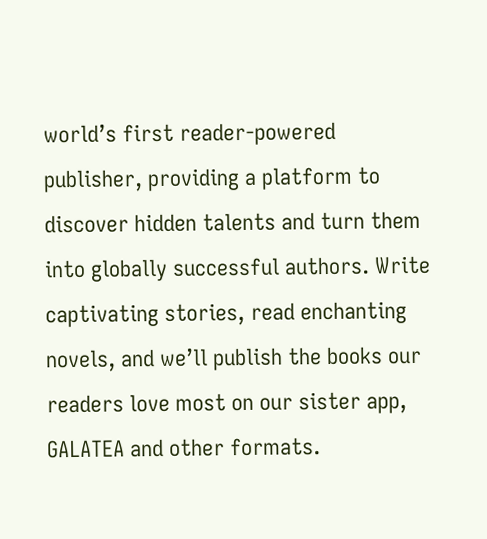world’s first reader-powered publisher, providing a platform to discover hidden talents and turn them into globally successful authors. Write captivating stories, read enchanting novels, and we’ll publish the books our readers love most on our sister app, GALATEA and other formats.